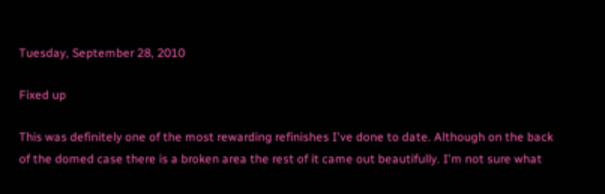Tuesday, September 28, 2010

Fixed up

This was definitely one of the most rewarding refinishes I've done to date. Although on the back of the domed case there is a broken area the rest of it came out beautifully. I'm not sure what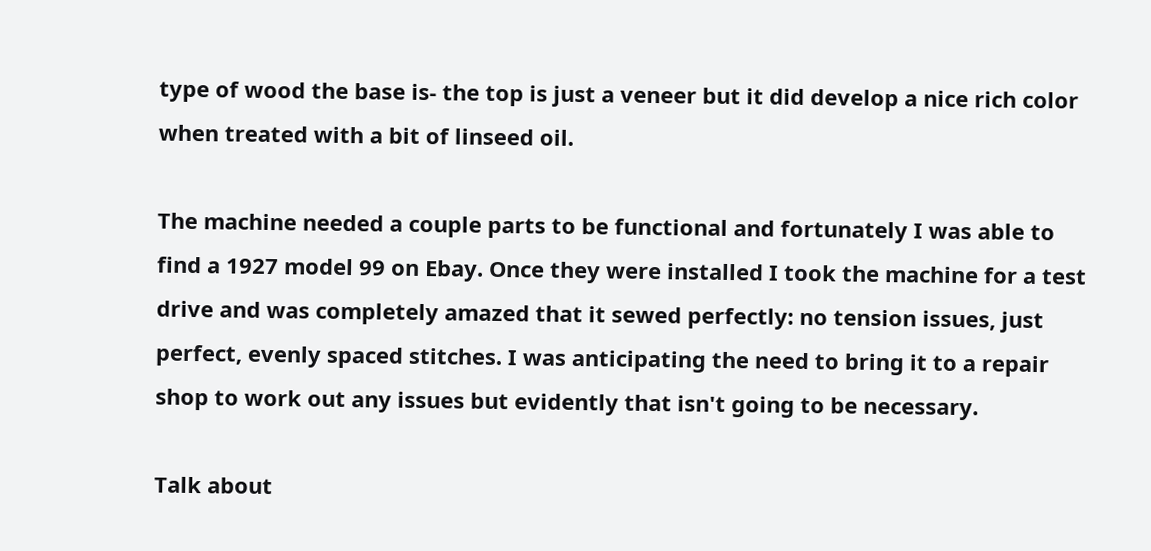type of wood the base is- the top is just a veneer but it did develop a nice rich color when treated with a bit of linseed oil.

The machine needed a couple parts to be functional and fortunately I was able to find a 1927 model 99 on Ebay. Once they were installed I took the machine for a test drive and was completely amazed that it sewed perfectly: no tension issues, just perfect, evenly spaced stitches. I was anticipating the need to bring it to a repair shop to work out any issues but evidently that isn't going to be necessary.

Talk about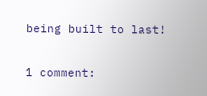being built to last!

1 comment: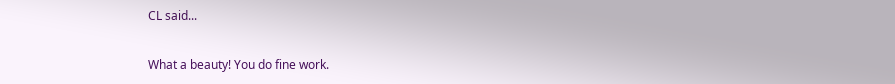CL said...

What a beauty! You do fine work.